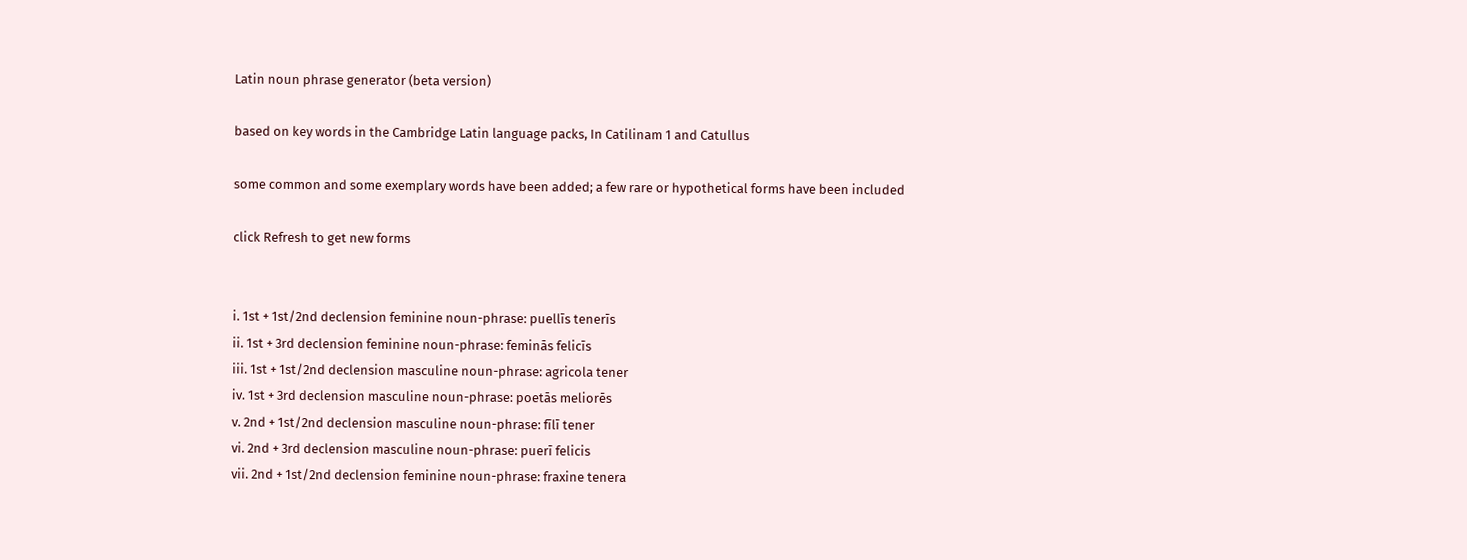Latin noun phrase generator (beta version)

based on key words in the Cambridge Latin language packs, In Catilinam 1 and Catullus

some common and some exemplary words have been added; a few rare or hypothetical forms have been included

click Refresh to get new forms


i. 1st + 1st/2nd declension feminine noun-phrase: puellīs tenerīs
ii. 1st + 3rd declension feminine noun-phrase: feminās felicīs
iii. 1st + 1st/2nd declension masculine noun-phrase: agricola tener
iv. 1st + 3rd declension masculine noun-phrase: poetās meliorēs
v. 2nd + 1st/2nd declension masculine noun-phrase: fīlī tener
vi. 2nd + 3rd declension masculine noun-phrase: puerī felicis
vii. 2nd + 1st/2nd declension feminine noun-phrase: fraxine tenera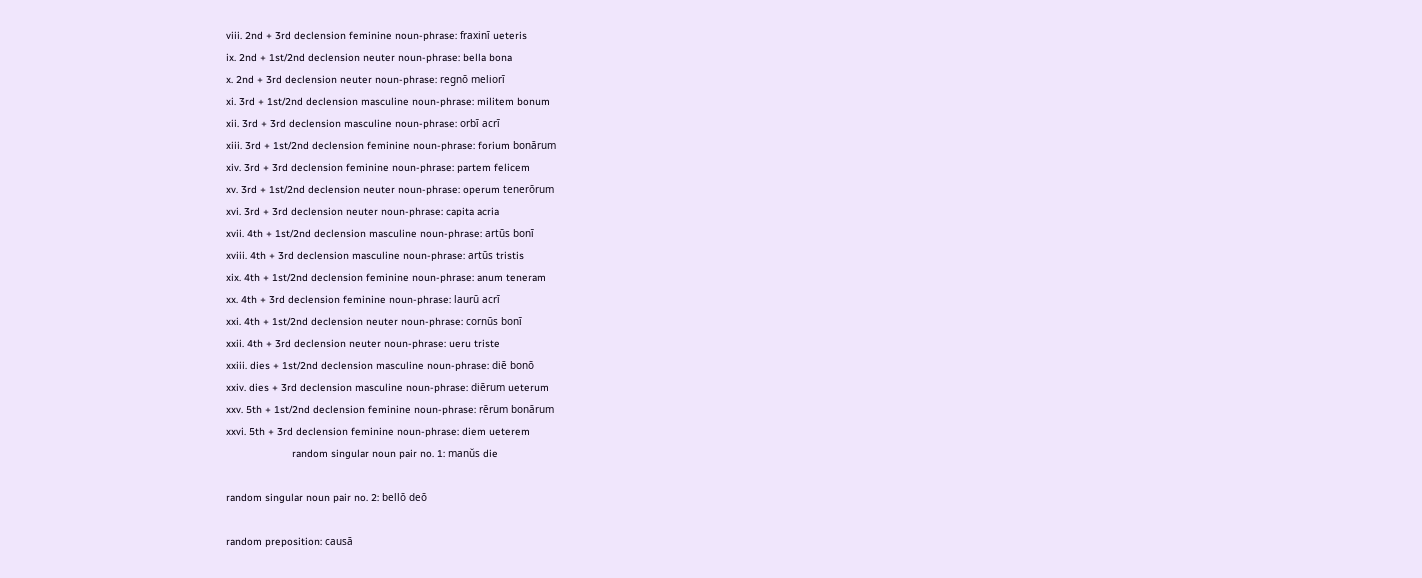viii. 2nd + 3rd declension feminine noun-phrase: fraxinī ueteris
ix. 2nd + 1st/2nd declension neuter noun-phrase: bella bona
x. 2nd + 3rd declension neuter noun-phrase: regnō meliorī
xi. 3rd + 1st/2nd declension masculine noun-phrase: militem bonum
xii. 3rd + 3rd declension masculine noun-phrase: orbī acrī
xiii. 3rd + 1st/2nd declension feminine noun-phrase: forium bonārum
xiv. 3rd + 3rd declension feminine noun-phrase: partem felicem
xv. 3rd + 1st/2nd declension neuter noun-phrase: operum tenerōrum
xvi. 3rd + 3rd declension neuter noun-phrase: capita acria
xvii. 4th + 1st/2nd declension masculine noun-phrase: artūs bonī
xviii. 4th + 3rd declension masculine noun-phrase: artūs tristis
xix. 4th + 1st/2nd declension feminine noun-phrase: anum teneram
xx. 4th + 3rd declension feminine noun-phrase: laurū acrī
xxi. 4th + 1st/2nd declension neuter noun-phrase: cornūs bonī
xxii. 4th + 3rd declension neuter noun-phrase: ueru triste
xxiii. dies + 1st/2nd declension masculine noun-phrase: diē bonō
xxiv. dies + 3rd declension masculine noun-phrase: diērum ueterum
xxv. 5th + 1st/2nd declension feminine noun-phrase: rērum bonārum
xxvi. 5th + 3rd declension feminine noun-phrase: diem ueterem
                      random singular noun pair no. 1: manŭs die

random singular noun pair no. 2: bellō deō

random preposition: causā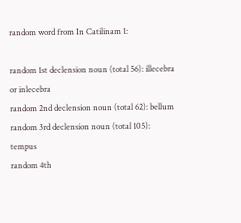random word from In Catilinam 1:

random 1st declension noun (total 56): illecebra or inlecebra
random 2nd declension noun (total 62): bellum
random 3rd declension noun (total 105): tempus
random 4th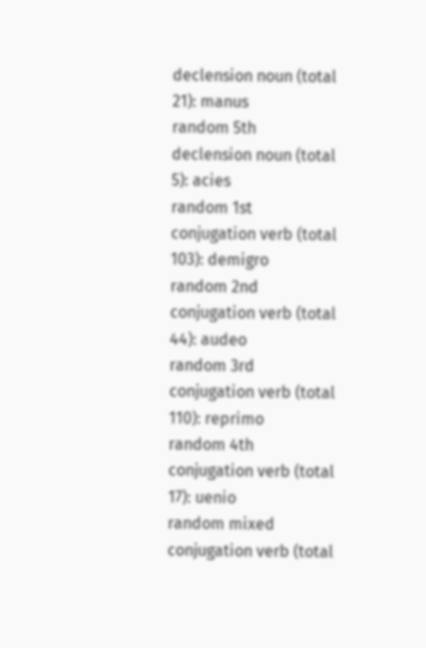declension noun (total 21): manus
random 5th declension noun (total 5): acies
random 1st conjugation verb (total 103): demigro
random 2nd conjugation verb (total 44): audeo
random 3rd conjugation verb (total 110): reprimo
random 4th conjugation verb (total 17): uenio
random mixed conjugation verb (total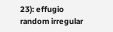23): effugio
random irregular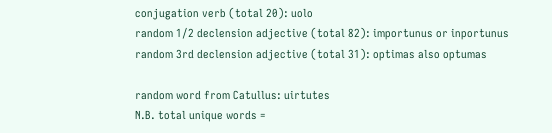conjugation verb (total 20): uolo
random 1/2 declension adjective (total 82): importunus or inportunus
random 3rd declension adjective (total 31): optimas also optumas

random word from Catullus: uirtutes
N.B. total unique words =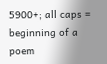5900+; all caps = beginning of a poem